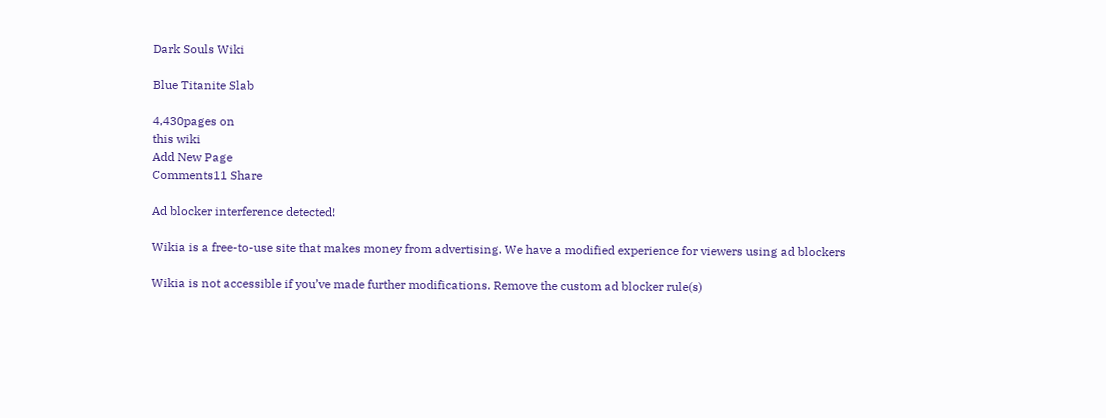Dark Souls Wiki

Blue Titanite Slab

4,430pages on
this wiki
Add New Page
Comments11 Share

Ad blocker interference detected!

Wikia is a free-to-use site that makes money from advertising. We have a modified experience for viewers using ad blockers

Wikia is not accessible if you’ve made further modifications. Remove the custom ad blocker rule(s)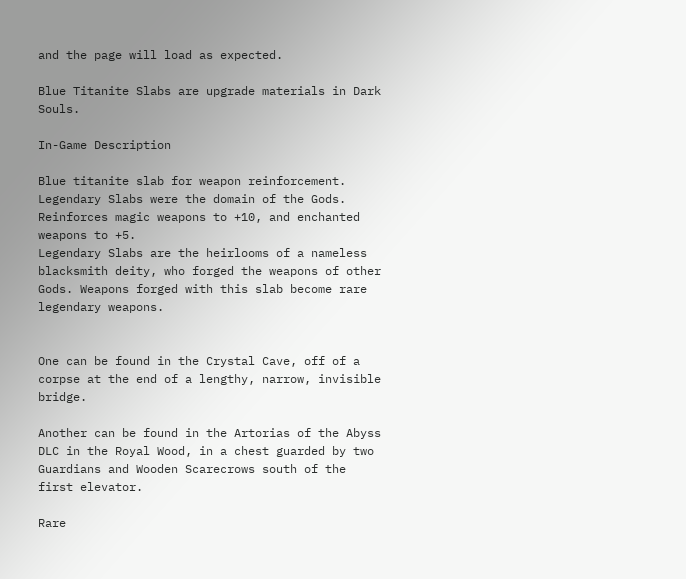and the page will load as expected.

Blue Titanite Slabs are upgrade materials in Dark Souls.

In-Game Description

Blue titanite slab for weapon reinforcement. Legendary Slabs were the domain of the Gods. Reinforces magic weapons to +10, and enchanted weapons to +5.
Legendary Slabs are the heirlooms of a nameless blacksmith deity, who forged the weapons of other Gods. Weapons forged with this slab become rare legendary weapons.


One can be found in the Crystal Cave, off of a corpse at the end of a lengthy, narrow, invisible bridge.

Another can be found in the Artorias of the Abyss DLC in the Royal Wood, in a chest guarded by two Guardians and Wooden Scarecrows south of the first elevator.

Rare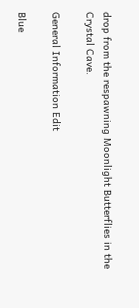drop from the respawning Moonlight Butterflies in the Crystal Cave.

General Information Edit

Blue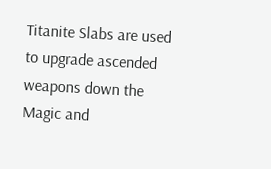Titanite Slabs are used to upgrade ascended weapons down the Magic and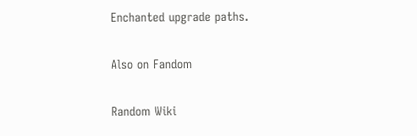Enchanted upgrade paths.

Also on Fandom

Random Wiki